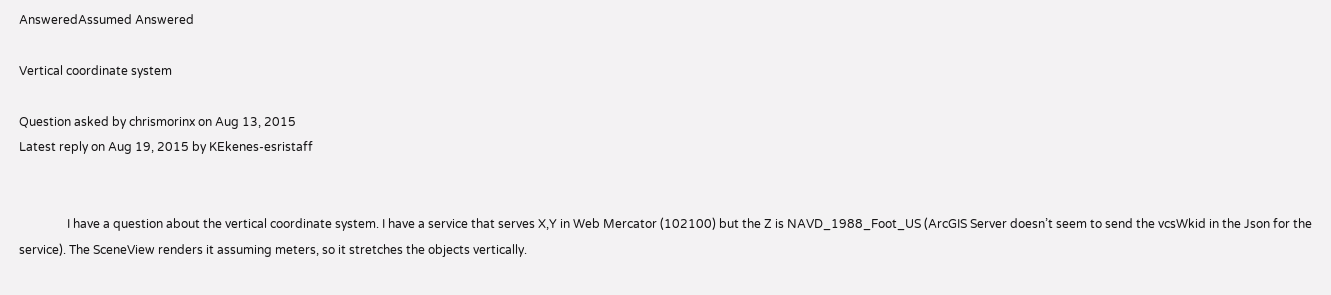AnsweredAssumed Answered

Vertical coordinate system

Question asked by chrismorinx on Aug 13, 2015
Latest reply on Aug 19, 2015 by KEkenes-esristaff


                I have a question about the vertical coordinate system. I have a service that serves X,Y in Web Mercator (102100) but the Z is NAVD_1988_Foot_US (ArcGIS Server doesn’t seem to send the vcsWkid in the Json for the service). The SceneView renders it assuming meters, so it stretches the objects vertically.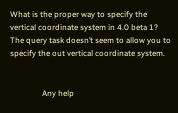What is the proper way to specify the vertical coordinate system in 4.0 beta 1? The query task doesn’t seem to allow you to specify the out vertical coordinate system.


                Any help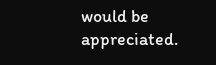would be appreciated.